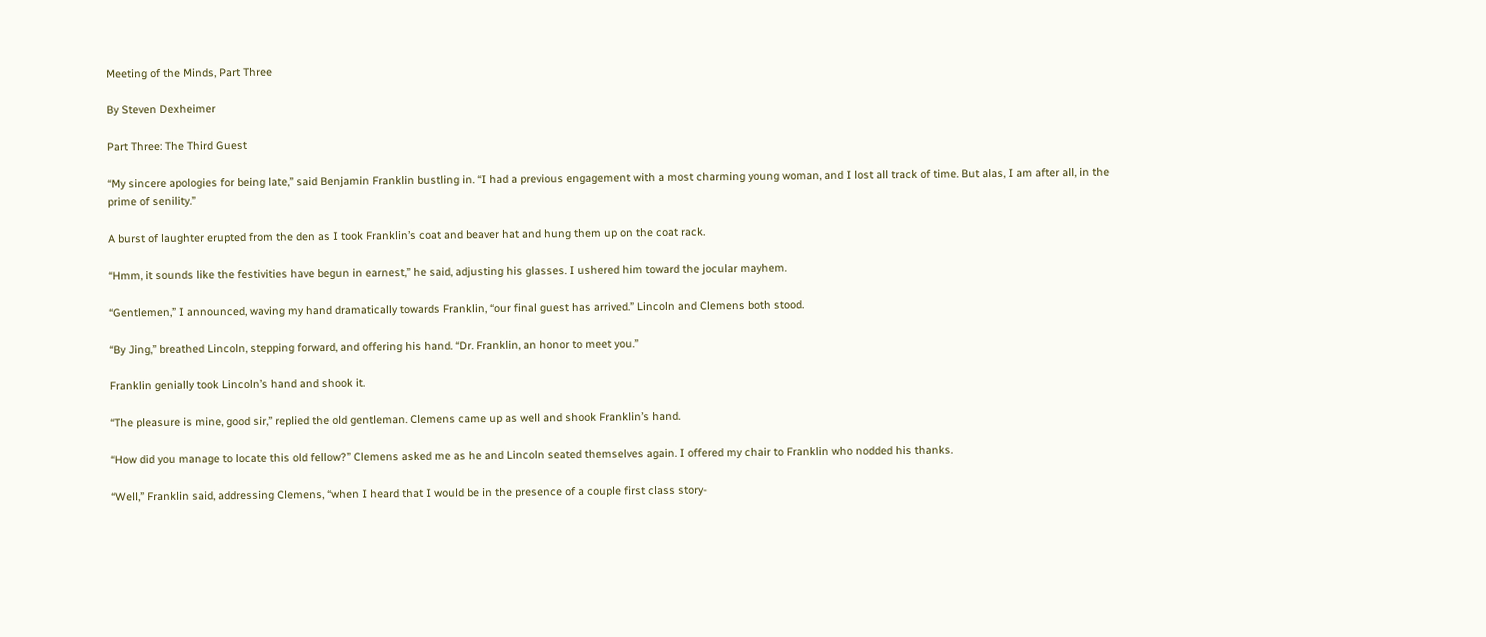Meeting of the Minds, Part Three

By Steven Dexheimer

Part Three: The Third Guest

“My sincere apologies for being late,” said Benjamin Franklin bustling in. “I had a previous engagement with a most charming young woman, and I lost all track of time. But alas, I am after all, in the prime of senility.”

A burst of laughter erupted from the den as I took Franklin’s coat and beaver hat and hung them up on the coat rack.

“Hmm, it sounds like the festivities have begun in earnest,” he said, adjusting his glasses. I ushered him toward the jocular mayhem.

“Gentlemen,” I announced, waving my hand dramatically towards Franklin, “our final guest has arrived.” Lincoln and Clemens both stood.

“By Jing,” breathed Lincoln, stepping forward, and offering his hand. “Dr. Franklin, an honor to meet you.”

Franklin genially took Lincoln’s hand and shook it.

“The pleasure is mine, good sir,” replied the old gentleman. Clemens came up as well and shook Franklin’s hand.

“How did you manage to locate this old fellow?” Clemens asked me as he and Lincoln seated themselves again. I offered my chair to Franklin who nodded his thanks.

“Well,” Franklin said, addressing Clemens, “when I heard that I would be in the presence of a couple first class story-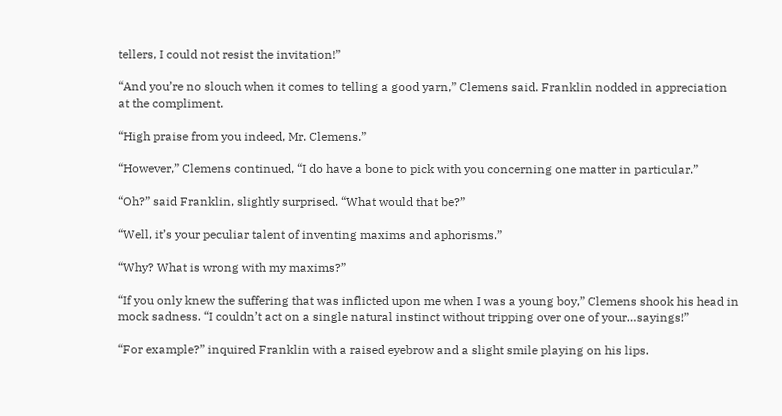tellers, I could not resist the invitation!”

“And you’re no slouch when it comes to telling a good yarn,” Clemens said. Franklin nodded in appreciation at the compliment.

“High praise from you indeed, Mr. Clemens.”

“However,” Clemens continued, “I do have a bone to pick with you concerning one matter in particular.”

“Oh?” said Franklin, slightly surprised. “What would that be?”

“Well, it’s your peculiar talent of inventing maxims and aphorisms.”

“Why? What is wrong with my maxims?”

“If you only knew the suffering that was inflicted upon me when I was a young boy,” Clemens shook his head in mock sadness. “I couldn’t act on a single natural instinct without tripping over one of your…sayings!”

“For example?” inquired Franklin with a raised eyebrow and a slight smile playing on his lips.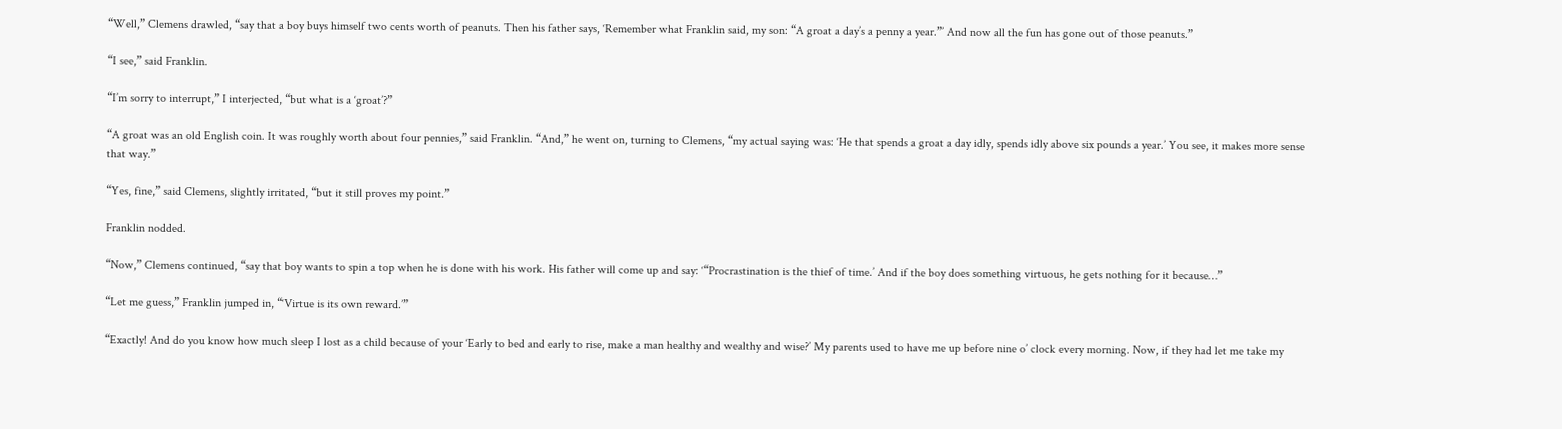“Well,” Clemens drawled, “say that a boy buys himself two cents worth of peanuts. Then his father says, ‘Remember what Franklin said, my son: “A groat a day’s a penny a year.”’ And now all the fun has gone out of those peanuts.”

“I see,” said Franklin.

“I’m sorry to interrupt,” I interjected, “but what is a ‘groat’?”

“A groat was an old English coin. It was roughly worth about four pennies,” said Franklin. “And,” he went on, turning to Clemens, “my actual saying was: ‘He that spends a groat a day idly, spends idly above six pounds a year.’ You see, it makes more sense that way.”

“Yes, fine,” said Clemens, slightly irritated, “but it still proves my point.”

Franklin nodded.

“Now,” Clemens continued, “say that boy wants to spin a top when he is done with his work. His father will come up and say: ‘“Procrastination is the thief of time.’ And if the boy does something virtuous, he gets nothing for it because…”

“Let me guess,” Franklin jumped in, “‘Virtue is its own reward.’”

“Exactly! And do you know how much sleep I lost as a child because of your ‘Early to bed and early to rise, make a man healthy and wealthy and wise?’ My parents used to have me up before nine o’ clock every morning. Now, if they had let me take my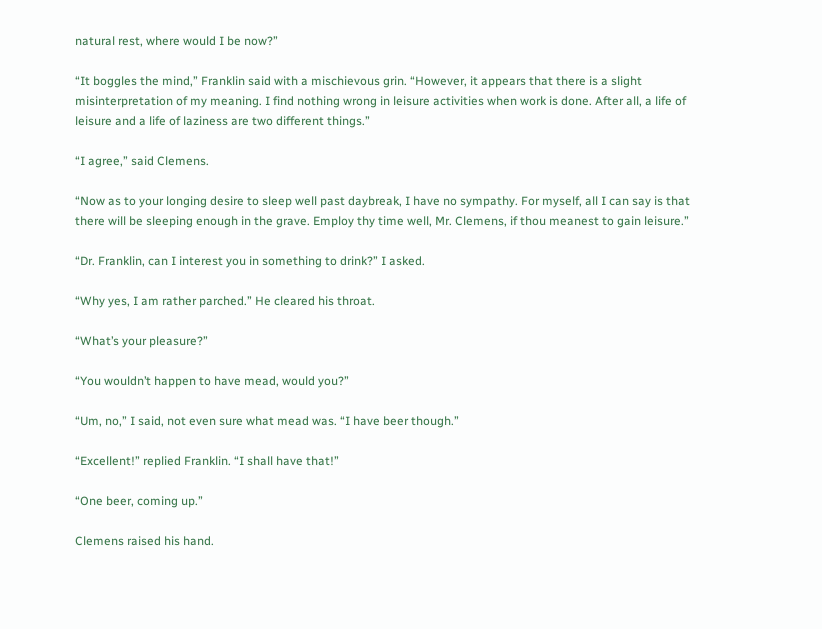natural rest, where would I be now?”

“It boggles the mind,” Franklin said with a mischievous grin. “However, it appears that there is a slight misinterpretation of my meaning. I find nothing wrong in leisure activities when work is done. After all, a life of leisure and a life of laziness are two different things.”

“I agree,” said Clemens.

“Now as to your longing desire to sleep well past daybreak, I have no sympathy. For myself, all I can say is that there will be sleeping enough in the grave. Employ thy time well, Mr. Clemens, if thou meanest to gain leisure.”

“Dr. Franklin, can I interest you in something to drink?” I asked.

“Why yes, I am rather parched.” He cleared his throat.

“What’s your pleasure?”

“You wouldn’t happen to have mead, would you?”

“Um, no,” I said, not even sure what mead was. “I have beer though.”

“Excellent!” replied Franklin. “I shall have that!”

“One beer, coming up.”

Clemens raised his hand.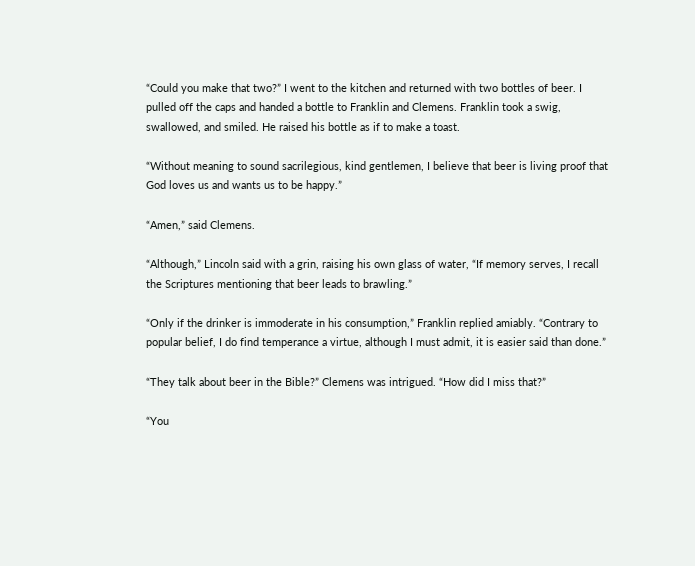“Could you make that two?” I went to the kitchen and returned with two bottles of beer. I pulled off the caps and handed a bottle to Franklin and Clemens. Franklin took a swig, swallowed, and smiled. He raised his bottle as if to make a toast.

“Without meaning to sound sacrilegious, kind gentlemen, I believe that beer is living proof that God loves us and wants us to be happy.”

“Amen,” said Clemens.

“Although,” Lincoln said with a grin, raising his own glass of water, “If memory serves, I recall the Scriptures mentioning that beer leads to brawling.”

“Only if the drinker is immoderate in his consumption,” Franklin replied amiably. “Contrary to popular belief, I do find temperance a virtue, although I must admit, it is easier said than done.”

“They talk about beer in the Bible?” Clemens was intrigued. “How did I miss that?”

“You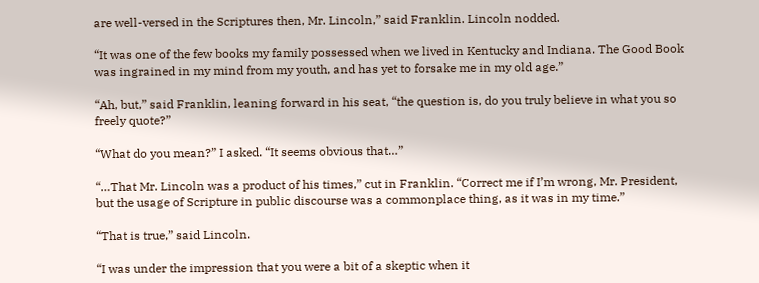are well-versed in the Scriptures then, Mr. Lincoln,” said Franklin. Lincoln nodded.

“It was one of the few books my family possessed when we lived in Kentucky and Indiana. The Good Book was ingrained in my mind from my youth, and has yet to forsake me in my old age.”

“Ah, but,” said Franklin, leaning forward in his seat, “the question is, do you truly believe in what you so freely quote?”

“What do you mean?” I asked. “It seems obvious that…”

“…That Mr. Lincoln was a product of his times,” cut in Franklin. “Correct me if I’m wrong, Mr. President, but the usage of Scripture in public discourse was a commonplace thing, as it was in my time.”

“That is true,” said Lincoln.

“I was under the impression that you were a bit of a skeptic when it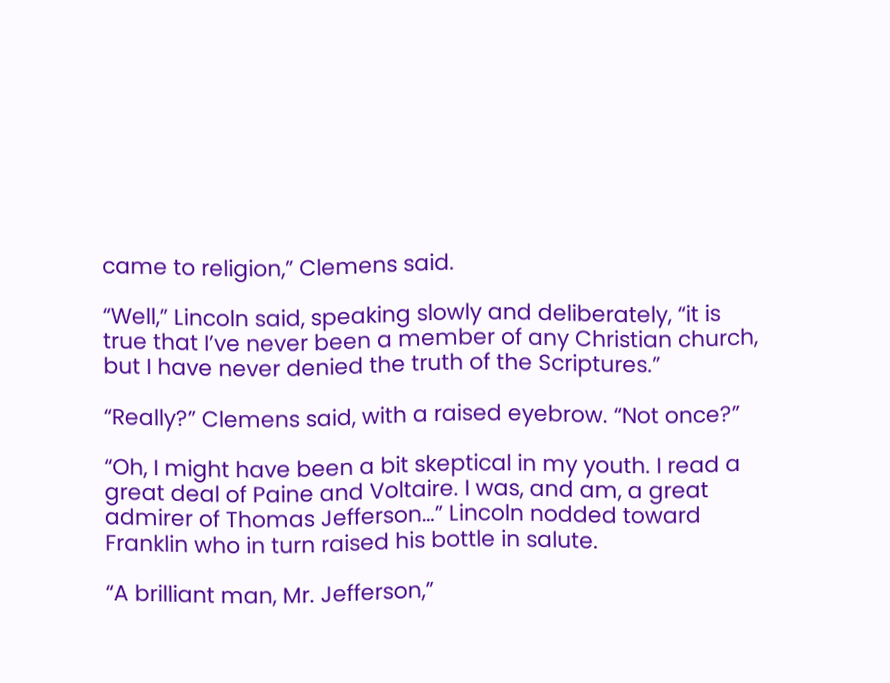came to religion,” Clemens said.

“Well,” Lincoln said, speaking slowly and deliberately, “it is true that I’ve never been a member of any Christian church, but I have never denied the truth of the Scriptures.”

“Really?” Clemens said, with a raised eyebrow. “Not once?”

“Oh, I might have been a bit skeptical in my youth. I read a great deal of Paine and Voltaire. I was, and am, a great admirer of Thomas Jefferson…” Lincoln nodded toward Franklin who in turn raised his bottle in salute.

“A brilliant man, Mr. Jefferson,”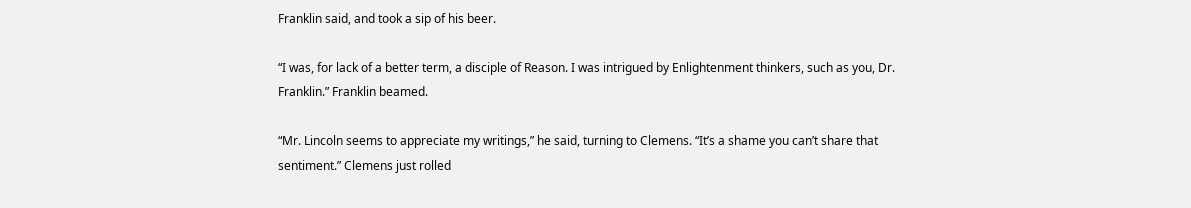Franklin said, and took a sip of his beer.

“I was, for lack of a better term, a disciple of Reason. I was intrigued by Enlightenment thinkers, such as you, Dr. Franklin.” Franklin beamed.

“Mr. Lincoln seems to appreciate my writings,” he said, turning to Clemens. “It’s a shame you can’t share that sentiment.” Clemens just rolled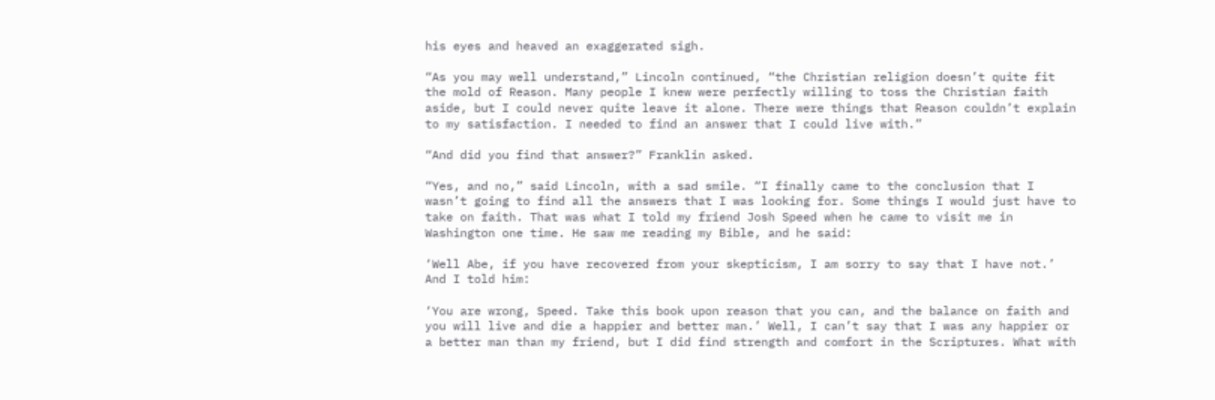his eyes and heaved an exaggerated sigh.

“As you may well understand,” Lincoln continued, “the Christian religion doesn’t quite fit the mold of Reason. Many people I knew were perfectly willing to toss the Christian faith aside, but I could never quite leave it alone. There were things that Reason couldn’t explain to my satisfaction. I needed to find an answer that I could live with.”

“And did you find that answer?” Franklin asked.

“Yes, and no,” said Lincoln, with a sad smile. “I finally came to the conclusion that I wasn’t going to find all the answers that I was looking for. Some things I would just have to take on faith. That was what I told my friend Josh Speed when he came to visit me in Washington one time. He saw me reading my Bible, and he said:

‘Well Abe, if you have recovered from your skepticism, I am sorry to say that I have not.’ And I told him:

‘You are wrong, Speed. Take this book upon reason that you can, and the balance on faith and you will live and die a happier and better man.’ Well, I can’t say that I was any happier or a better man than my friend, but I did find strength and comfort in the Scriptures. What with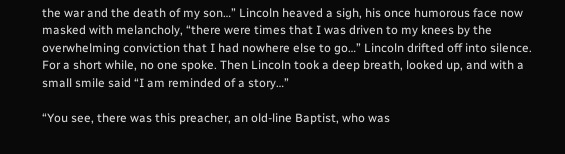the war and the death of my son…” Lincoln heaved a sigh, his once humorous face now masked with melancholy, “there were times that I was driven to my knees by the overwhelming conviction that I had nowhere else to go…” Lincoln drifted off into silence. For a short while, no one spoke. Then Lincoln took a deep breath, looked up, and with a small smile said “I am reminded of a story…”

“You see, there was this preacher, an old-line Baptist, who was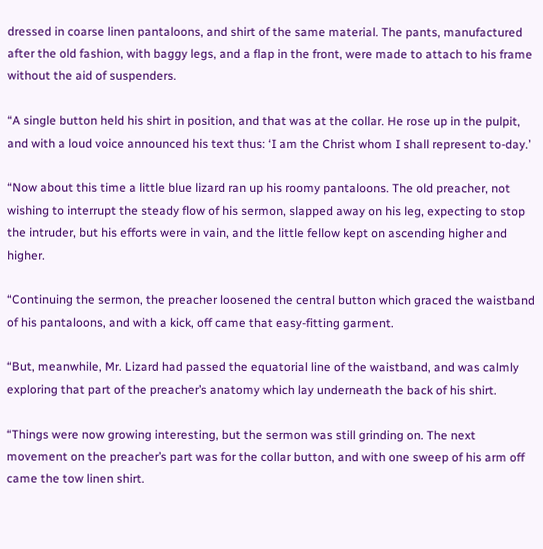dressed in coarse linen pantaloons, and shirt of the same material. The pants, manufactured after the old fashion, with baggy legs, and a flap in the front, were made to attach to his frame without the aid of suspenders.

“A single button held his shirt in position, and that was at the collar. He rose up in the pulpit, and with a loud voice announced his text thus: ‘I am the Christ whom I shall represent to-day.’

“Now about this time a little blue lizard ran up his roomy pantaloons. The old preacher, not wishing to interrupt the steady flow of his sermon, slapped away on his leg, expecting to stop the intruder, but his efforts were in vain, and the little fellow kept on ascending higher and higher.

“Continuing the sermon, the preacher loosened the central button which graced the waistband of his pantaloons, and with a kick, off came that easy-fitting garment.

“But, meanwhile, Mr. Lizard had passed the equatorial line of the waistband, and was calmly exploring that part of the preacher’s anatomy which lay underneath the back of his shirt.

“Things were now growing interesting, but the sermon was still grinding on. The next movement on the preacher’s part was for the collar button, and with one sweep of his arm off came the tow linen shirt.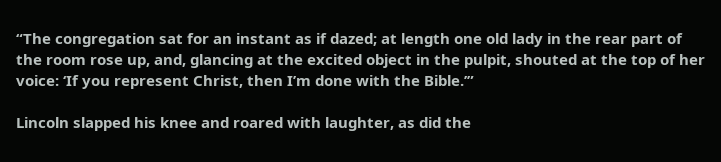“The congregation sat for an instant as if dazed; at length one old lady in the rear part of the room rose up, and, glancing at the excited object in the pulpit, shouted at the top of her voice: ‘If you represent Christ, then I’m done with the Bible.’”

Lincoln slapped his knee and roared with laughter, as did the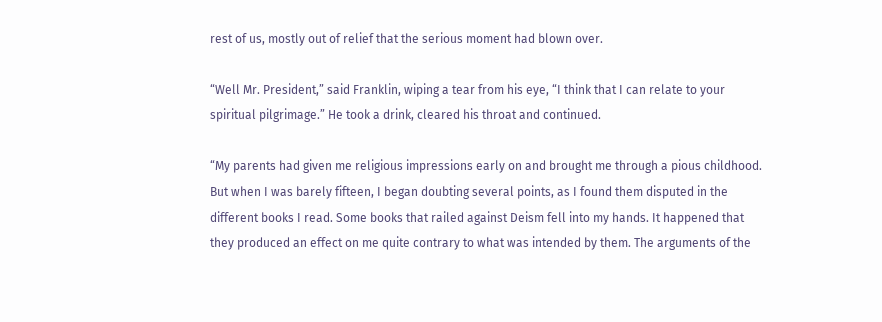rest of us, mostly out of relief that the serious moment had blown over.

“Well Mr. President,” said Franklin, wiping a tear from his eye, “I think that I can relate to your spiritual pilgrimage.” He took a drink, cleared his throat and continued.

“My parents had given me religious impressions early on and brought me through a pious childhood. But when I was barely fifteen, I began doubting several points, as I found them disputed in the different books I read. Some books that railed against Deism fell into my hands. It happened that they produced an effect on me quite contrary to what was intended by them. The arguments of the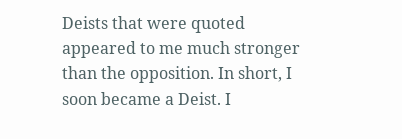Deists that were quoted appeared to me much stronger than the opposition. In short, I soon became a Deist. I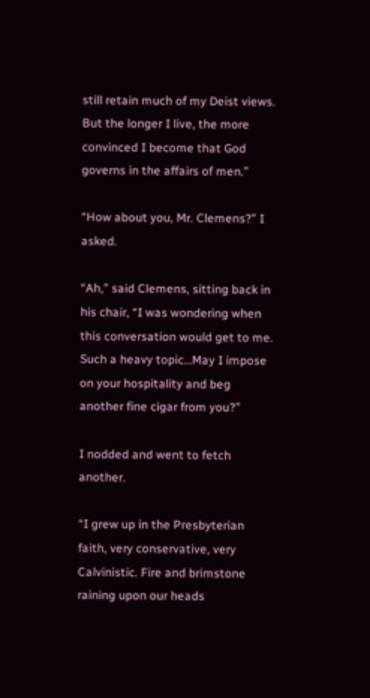still retain much of my Deist views. But the longer I live, the more convinced I become that God governs in the affairs of men.”

“How about you, Mr. Clemens?” I asked.

“Ah,” said Clemens, sitting back in his chair, “I was wondering when this conversation would get to me. Such a heavy topic…May I impose on your hospitality and beg another fine cigar from you?”

I nodded and went to fetch another.

“I grew up in the Presbyterian faith, very conservative, very Calvinistic. Fire and brimstone raining upon our heads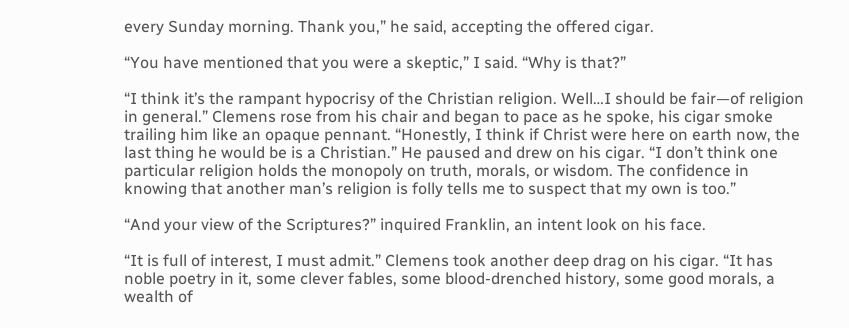every Sunday morning. Thank you,” he said, accepting the offered cigar.

“You have mentioned that you were a skeptic,” I said. “Why is that?”

“I think it’s the rampant hypocrisy of the Christian religion. Well…I should be fair—of religion in general.” Clemens rose from his chair and began to pace as he spoke, his cigar smoke trailing him like an opaque pennant. “Honestly, I think if Christ were here on earth now, the last thing he would be is a Christian.” He paused and drew on his cigar. “I don’t think one particular religion holds the monopoly on truth, morals, or wisdom. The confidence in knowing that another man’s religion is folly tells me to suspect that my own is too.”

“And your view of the Scriptures?” inquired Franklin, an intent look on his face.

“It is full of interest, I must admit.” Clemens took another deep drag on his cigar. “It has noble poetry in it, some clever fables, some blood-drenched history, some good morals, a wealth of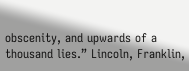obscenity, and upwards of a thousand lies.” Lincoln, Franklin,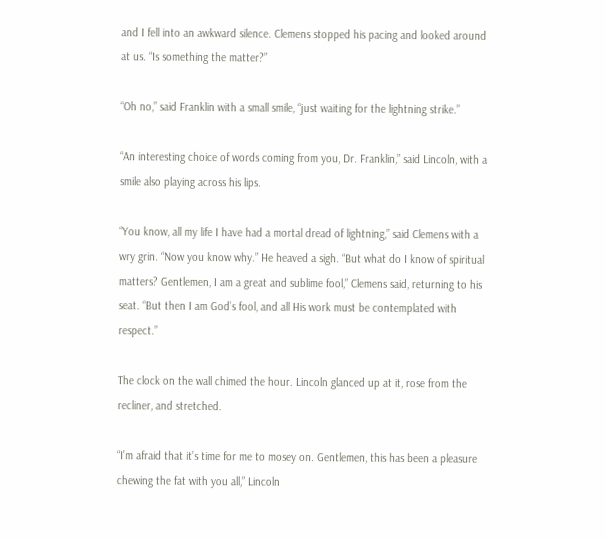and I fell into an awkward silence. Clemens stopped his pacing and looked around at us. “Is something the matter?”

“Oh no,” said Franklin with a small smile, “just waiting for the lightning strike.”

“An interesting choice of words coming from you, Dr. Franklin,” said Lincoln, with a smile also playing across his lips.

“You know, all my life I have had a mortal dread of lightning,” said Clemens with a wry grin. “Now you know why.” He heaved a sigh. “But what do I know of spiritual matters? Gentlemen, I am a great and sublime fool,” Clemens said, returning to his seat. “But then I am God’s fool, and all His work must be contemplated with respect.”

The clock on the wall chimed the hour. Lincoln glanced up at it, rose from the recliner, and stretched.

“I’m afraid that it’s time for me to mosey on. Gentlemen, this has been a pleasure chewing the fat with you all,” Lincoln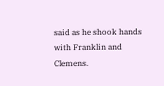said as he shook hands with Franklin and Clemens.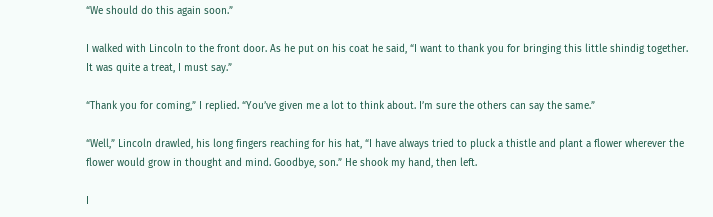“We should do this again soon.”

I walked with Lincoln to the front door. As he put on his coat he said, “I want to thank you for bringing this little shindig together. It was quite a treat, I must say.”

“Thank you for coming,” I replied. “You’ve given me a lot to think about. I’m sure the others can say the same.”

“Well,” Lincoln drawled, his long fingers reaching for his hat, “I have always tried to pluck a thistle and plant a flower wherever the flower would grow in thought and mind. Goodbye, son.” He shook my hand, then left.

I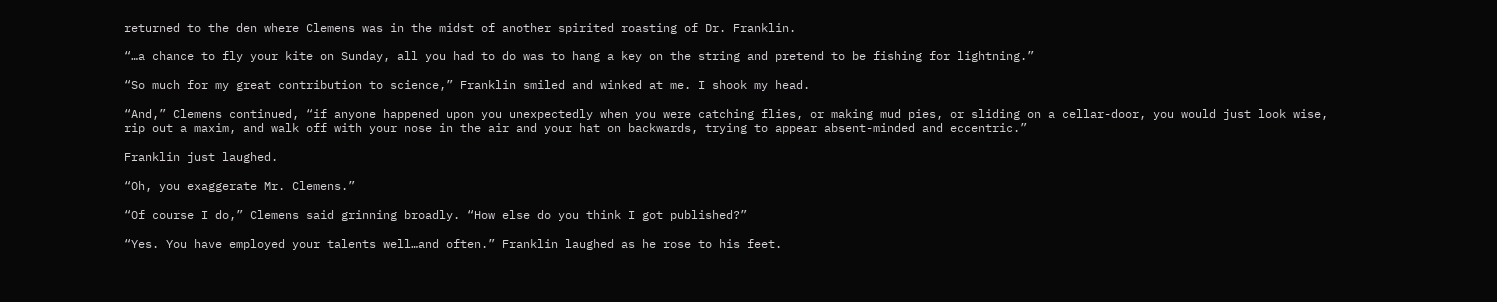returned to the den where Clemens was in the midst of another spirited roasting of Dr. Franklin.

“…a chance to fly your kite on Sunday, all you had to do was to hang a key on the string and pretend to be fishing for lightning.”

“So much for my great contribution to science,” Franklin smiled and winked at me. I shook my head.

“And,” Clemens continued, “if anyone happened upon you unexpectedly when you were catching flies, or making mud pies, or sliding on a cellar-door, you would just look wise, rip out a maxim, and walk off with your nose in the air and your hat on backwards, trying to appear absent-minded and eccentric.”

Franklin just laughed.

“Oh, you exaggerate Mr. Clemens.”

“Of course I do,” Clemens said grinning broadly. “How else do you think I got published?”

“Yes. You have employed your talents well…and often.” Franklin laughed as he rose to his feet.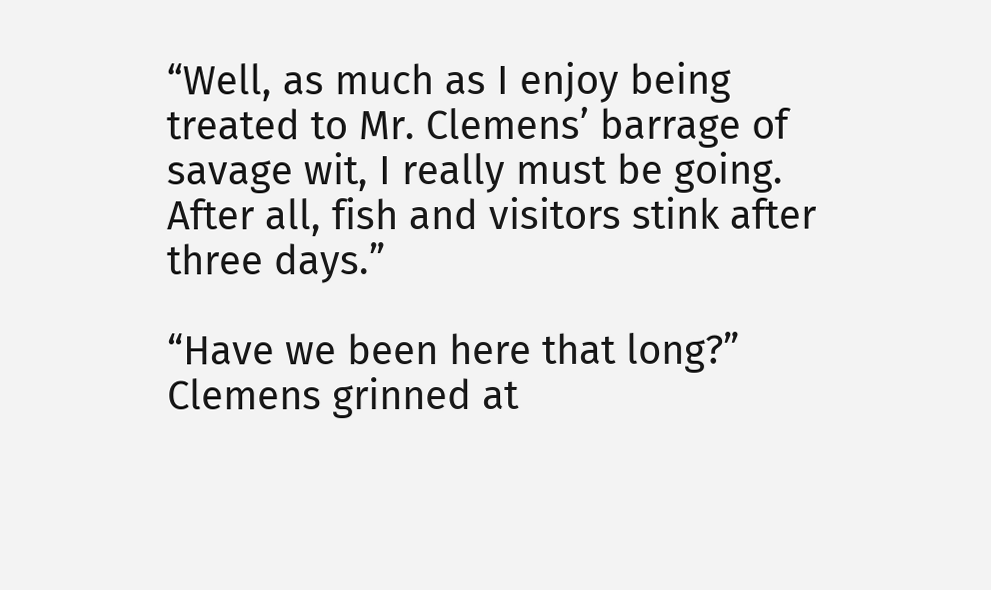“Well, as much as I enjoy being treated to Mr. Clemens’ barrage of savage wit, I really must be going. After all, fish and visitors stink after three days.”

“Have we been here that long?” Clemens grinned at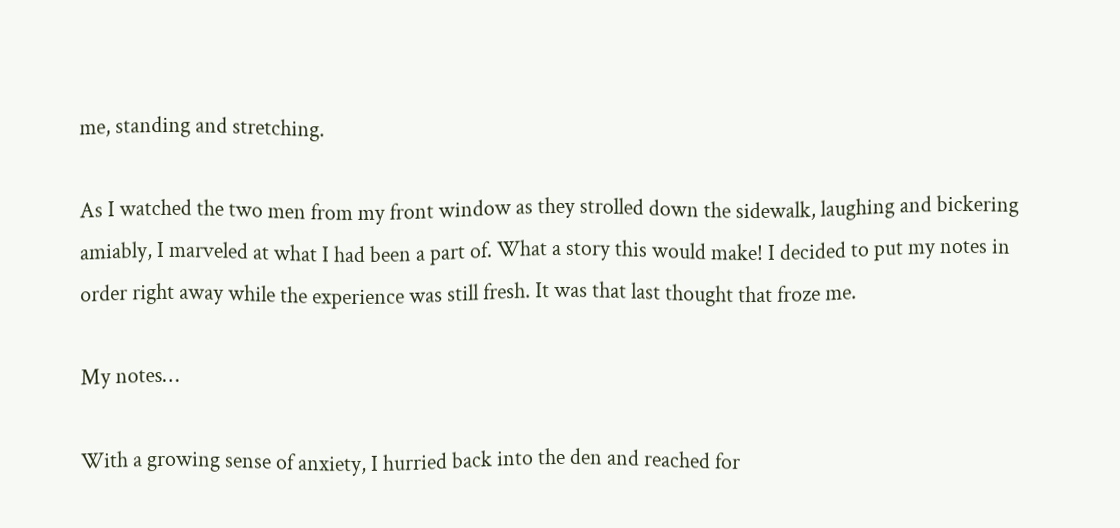me, standing and stretching.

As I watched the two men from my front window as they strolled down the sidewalk, laughing and bickering amiably, I marveled at what I had been a part of. What a story this would make! I decided to put my notes in order right away while the experience was still fresh. It was that last thought that froze me.

My notes…

With a growing sense of anxiety, I hurried back into the den and reached for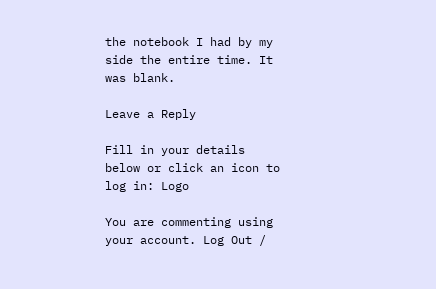the notebook I had by my side the entire time. It was blank.

Leave a Reply

Fill in your details below or click an icon to log in: Logo

You are commenting using your account. Log Out /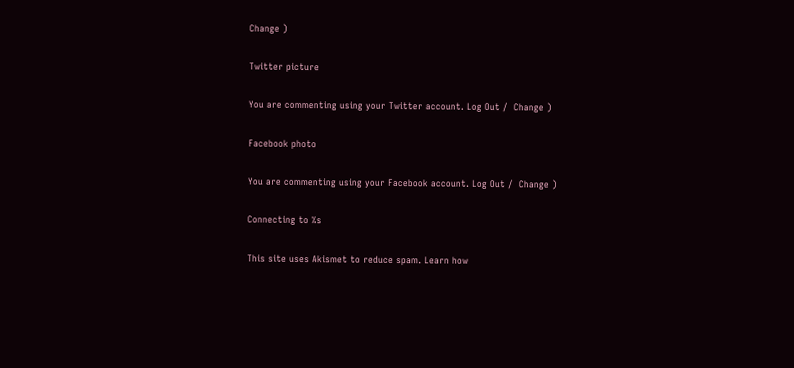Change )

Twitter picture

You are commenting using your Twitter account. Log Out /  Change )

Facebook photo

You are commenting using your Facebook account. Log Out /  Change )

Connecting to %s

This site uses Akismet to reduce spam. Learn how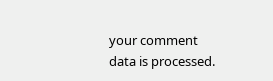your comment data is processed.